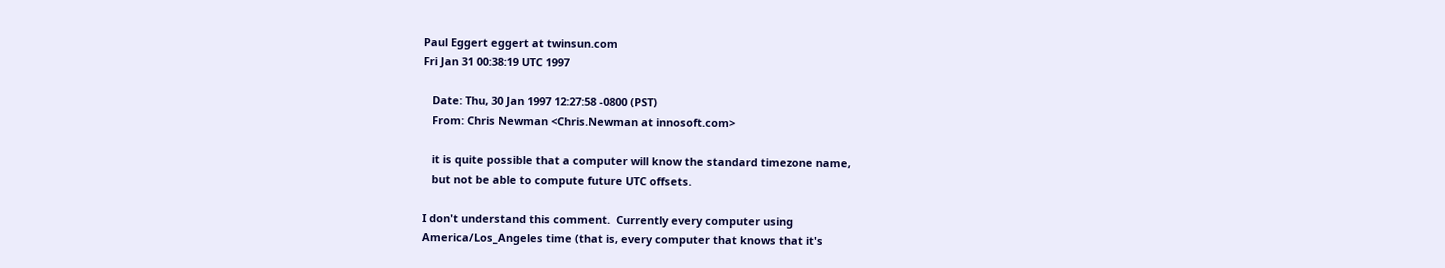Paul Eggert eggert at twinsun.com
Fri Jan 31 00:38:19 UTC 1997

   Date: Thu, 30 Jan 1997 12:27:58 -0800 (PST)
   From: Chris Newman <Chris.Newman at innosoft.com>

   it is quite possible that a computer will know the standard timezone name,
   but not be able to compute future UTC offsets.

I don't understand this comment.  Currently every computer using
America/Los_Angeles time (that is, every computer that knows that it's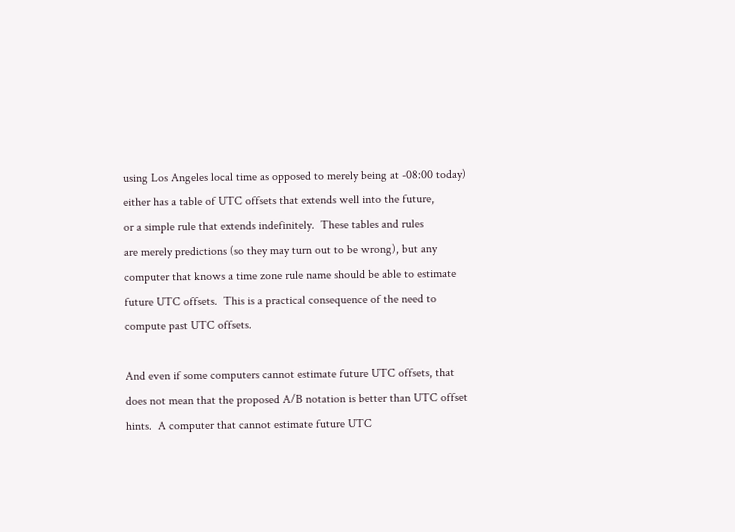using Los Angeles local time as opposed to merely being at -08:00 today)
either has a table of UTC offsets that extends well into the future,
or a simple rule that extends indefinitely.  These tables and rules
are merely predictions (so they may turn out to be wrong), but any
computer that knows a time zone rule name should be able to estimate
future UTC offsets.  This is a practical consequence of the need to
compute past UTC offsets.

And even if some computers cannot estimate future UTC offsets, that
does not mean that the proposed A/B notation is better than UTC offset
hints.  A computer that cannot estimate future UTC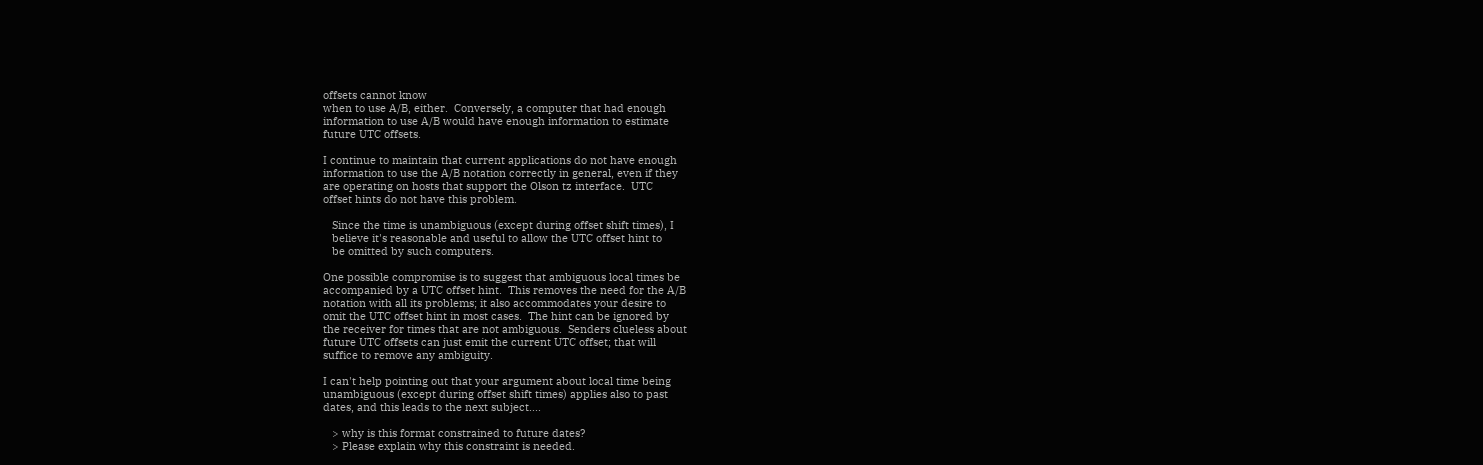offsets cannot know
when to use A/B, either.  Conversely, a computer that had enough
information to use A/B would have enough information to estimate
future UTC offsets.

I continue to maintain that current applications do not have enough
information to use the A/B notation correctly in general, even if they
are operating on hosts that support the Olson tz interface.  UTC
offset hints do not have this problem.

   Since the time is unambiguous (except during offset shift times), I
   believe it's reasonable and useful to allow the UTC offset hint to
   be omitted by such computers.

One possible compromise is to suggest that ambiguous local times be
accompanied by a UTC offset hint.  This removes the need for the A/B
notation with all its problems; it also accommodates your desire to
omit the UTC offset hint in most cases.  The hint can be ignored by
the receiver for times that are not ambiguous.  Senders clueless about
future UTC offsets can just emit the current UTC offset; that will
suffice to remove any ambiguity.

I can't help pointing out that your argument about local time being
unambiguous (except during offset shift times) applies also to past
dates, and this leads to the next subject....

   > why is this format constrained to future dates?
   > Please explain why this constraint is needed.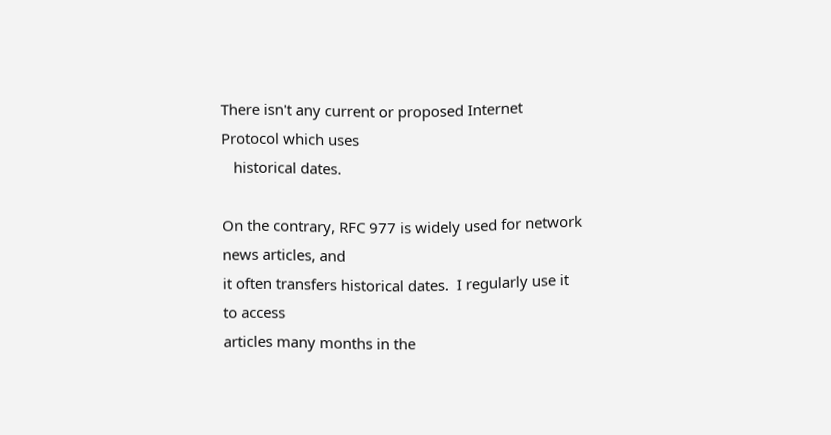There isn't any current or proposed Internet Protocol which uses
   historical dates.

On the contrary, RFC 977 is widely used for network news articles, and
it often transfers historical dates.  I regularly use it to access
articles many months in the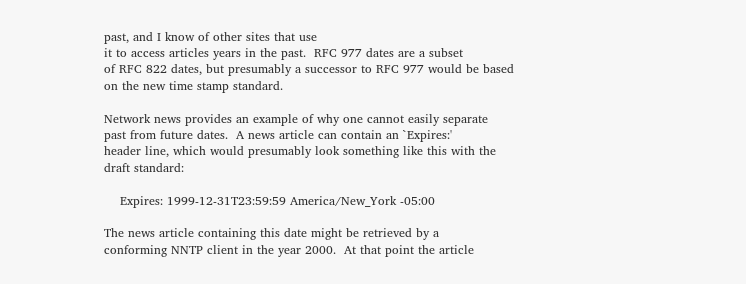past, and I know of other sites that use
it to access articles years in the past.  RFC 977 dates are a subset
of RFC 822 dates, but presumably a successor to RFC 977 would be based
on the new time stamp standard.

Network news provides an example of why one cannot easily separate
past from future dates.  A news article can contain an `Expires:'
header line, which would presumably look something like this with the
draft standard:

    Expires: 1999-12-31T23:59:59 America/New_York -05:00

The news article containing this date might be retrieved by a
conforming NNTP client in the year 2000.  At that point the article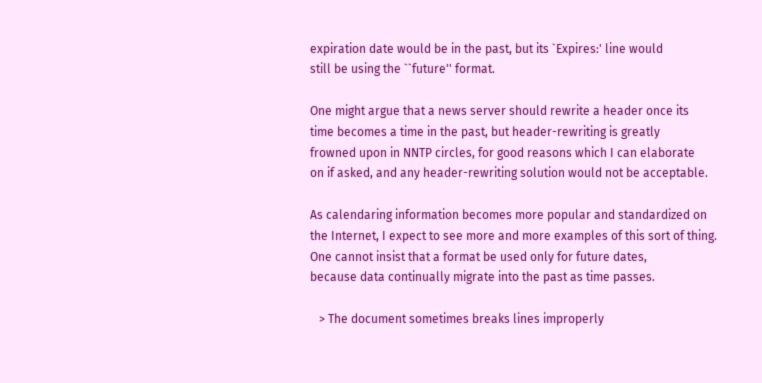expiration date would be in the past, but its `Expires:' line would
still be using the ``future'' format.

One might argue that a news server should rewrite a header once its
time becomes a time in the past, but header-rewriting is greatly
frowned upon in NNTP circles, for good reasons which I can elaborate
on if asked, and any header-rewriting solution would not be acceptable.

As calendaring information becomes more popular and standardized on
the Internet, I expect to see more and more examples of this sort of thing.
One cannot insist that a format be used only for future dates,
because data continually migrate into the past as time passes.

   > The document sometimes breaks lines improperly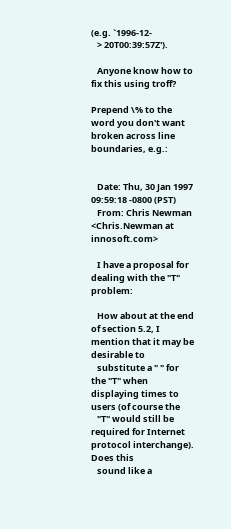(e.g. `1996-12-
   > 20T00:39:57Z').

   Anyone know how to fix this using troff?

Prepend \% to the word you don't want broken across line boundaries, e.g.:


   Date: Thu, 30 Jan 1997 09:59:18 -0800 (PST)
   From: Chris Newman <Chris.Newman at innosoft.com>

   I have a proposal for dealing with the "T" problem:

   How about at the end of section 5.2, I mention that it may be desirable to
   substitute a " " for the "T" when displaying times to users (of course the
   "T" would still be required for Internet protocol interchange).  Does this
   sound like a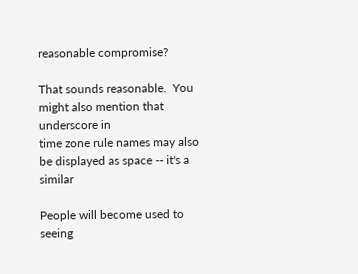reasonable compromise?

That sounds reasonable.  You might also mention that underscore in
time zone rule names may also be displayed as space -- it's a similar

People will become used to seeing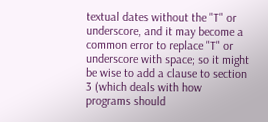textual dates without the "T" or
underscore, and it may become a common error to replace "T" or
underscore with space; so it might be wise to add a clause to section
3 (which deals with how programs should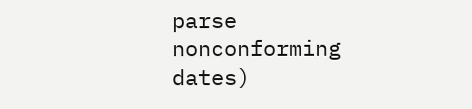parse nonconforming dates)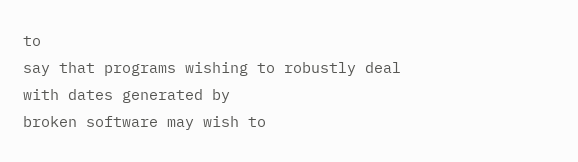to
say that programs wishing to robustly deal with dates generated by
broken software may wish to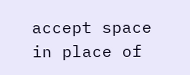accept space in place of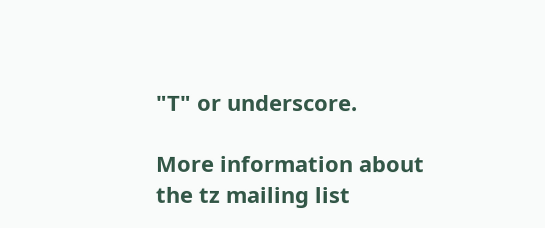"T" or underscore.

More information about the tz mailing list